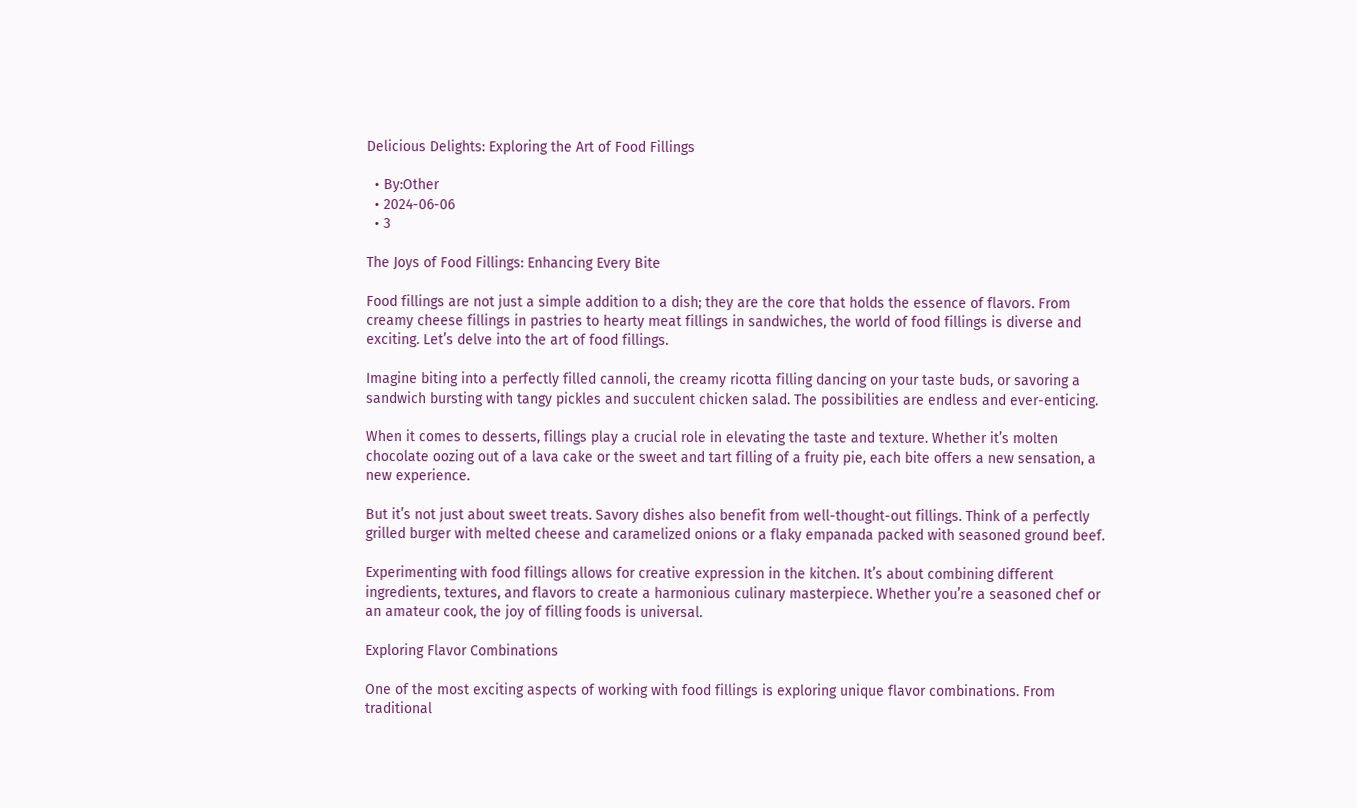Delicious Delights: Exploring the Art of Food Fillings

  • By:Other
  • 2024-06-06
  • 3

The Joys of Food Fillings: Enhancing Every Bite

Food fillings are not just a simple addition to a dish; they are the core that holds the essence of flavors. From creamy cheese fillings in pastries to hearty meat fillings in sandwiches, the world of food fillings is diverse and exciting. Let’s delve into the art of food fillings.

Imagine biting into a perfectly filled cannoli, the creamy ricotta filling dancing on your taste buds, or savoring a sandwich bursting with tangy pickles and succulent chicken salad. The possibilities are endless and ever-enticing.

When it comes to desserts, fillings play a crucial role in elevating the taste and texture. Whether it’s molten chocolate oozing out of a lava cake or the sweet and tart filling of a fruity pie, each bite offers a new sensation, a new experience.

But it’s not just about sweet treats. Savory dishes also benefit from well-thought-out fillings. Think of a perfectly grilled burger with melted cheese and caramelized onions or a flaky empanada packed with seasoned ground beef.

Experimenting with food fillings allows for creative expression in the kitchen. It’s about combining different ingredients, textures, and flavors to create a harmonious culinary masterpiece. Whether you’re a seasoned chef or an amateur cook, the joy of filling foods is universal.

Exploring Flavor Combinations

One of the most exciting aspects of working with food fillings is exploring unique flavor combinations. From traditional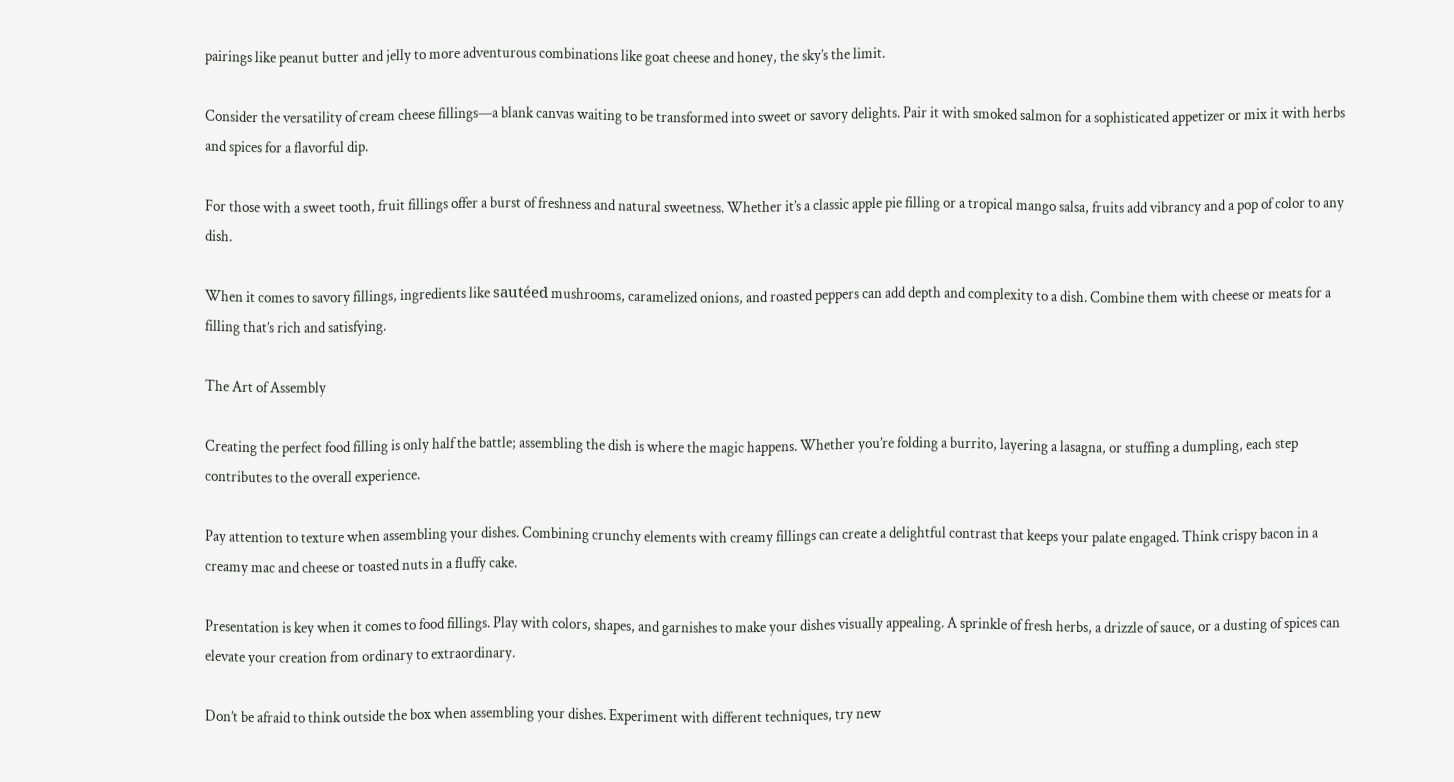pairings like peanut butter and jelly to more adventurous combinations like goat cheese and honey, the sky’s the limit.

Consider the versatility of cream cheese fillings—a blank canvas waiting to be transformed into sweet or savory delights. Pair it with smoked salmon for a sophisticated appetizer or mix it with herbs and spices for a flavorful dip.

For those with a sweet tooth, fruit fillings offer a burst of freshness and natural sweetness. Whether it’s a classic apple pie filling or a tropical mango salsa, fruits add vibrancy and a pop of color to any dish.

When it comes to savory fillings, ingredients like sautéed mushrooms, caramelized onions, and roasted peppers can add depth and complexity to a dish. Combine them with cheese or meats for a filling that’s rich and satisfying.

The Art of Assembly

Creating the perfect food filling is only half the battle; assembling the dish is where the magic happens. Whether you’re folding a burrito, layering a lasagna, or stuffing a dumpling, each step contributes to the overall experience.

Pay attention to texture when assembling your dishes. Combining crunchy elements with creamy fillings can create a delightful contrast that keeps your palate engaged. Think crispy bacon in a creamy mac and cheese or toasted nuts in a fluffy cake.

Presentation is key when it comes to food fillings. Play with colors, shapes, and garnishes to make your dishes visually appealing. A sprinkle of fresh herbs, a drizzle of sauce, or a dusting of spices can elevate your creation from ordinary to extraordinary.

Don’t be afraid to think outside the box when assembling your dishes. Experiment with different techniques, try new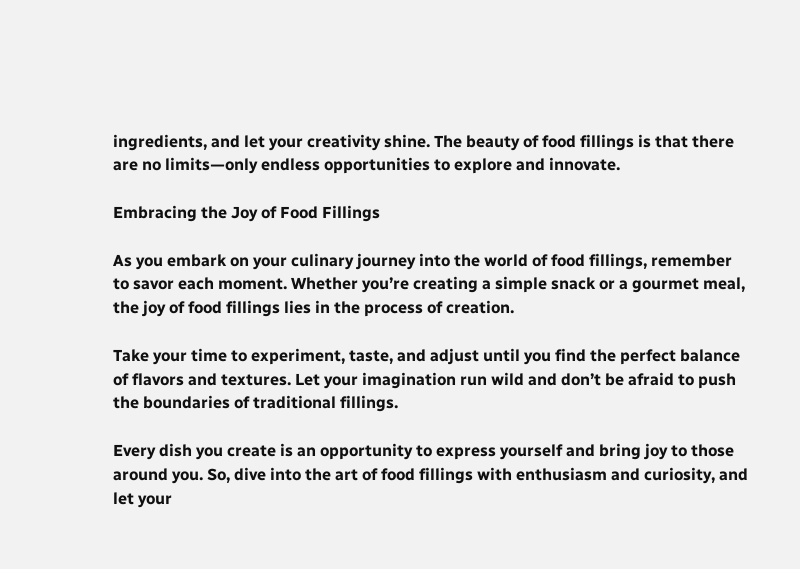ingredients, and let your creativity shine. The beauty of food fillings is that there are no limits—only endless opportunities to explore and innovate.

Embracing the Joy of Food Fillings

As you embark on your culinary journey into the world of food fillings, remember to savor each moment. Whether you’re creating a simple snack or a gourmet meal, the joy of food fillings lies in the process of creation.

Take your time to experiment, taste, and adjust until you find the perfect balance of flavors and textures. Let your imagination run wild and don’t be afraid to push the boundaries of traditional fillings.

Every dish you create is an opportunity to express yourself and bring joy to those around you. So, dive into the art of food fillings with enthusiasm and curiosity, and let your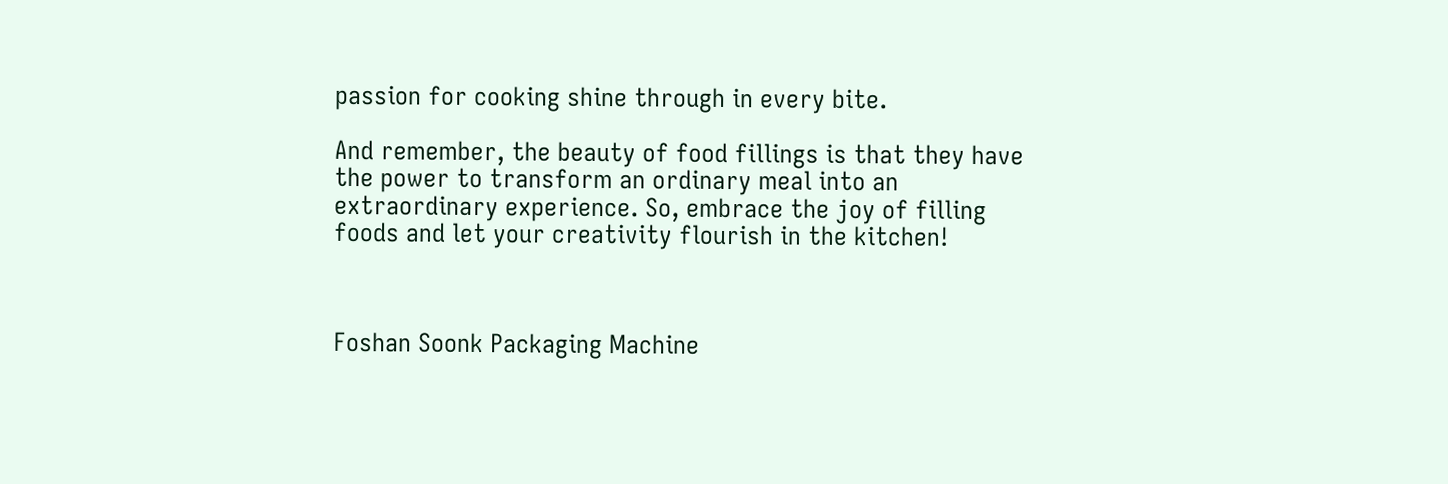passion for cooking shine through in every bite.

And remember, the beauty of food fillings is that they have the power to transform an ordinary meal into an extraordinary experience. So, embrace the joy of filling foods and let your creativity flourish in the kitchen!



Foshan Soonk Packaging Machine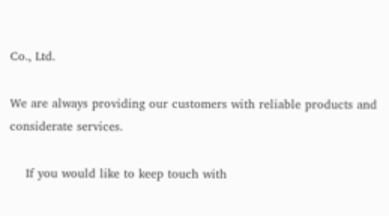Co., Ltd.

We are always providing our customers with reliable products and considerate services.

    If you would like to keep touch with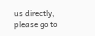us directly, please go to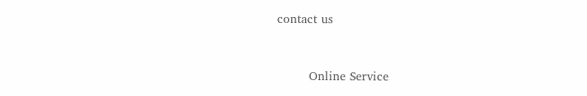contact us



        Online Service